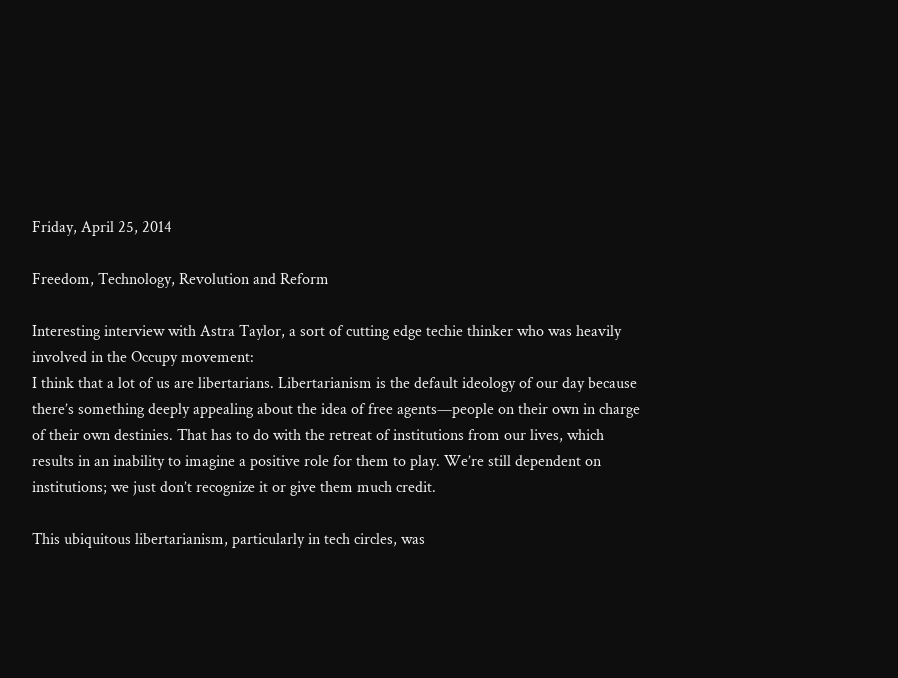Friday, April 25, 2014

Freedom, Technology, Revolution and Reform

Interesting interview with Astra Taylor, a sort of cutting edge techie thinker who was heavily involved in the Occupy movement:
I think that a lot of us are libertarians. Libertarianism is the default ideology of our day because there’s something deeply appealing about the idea of free agents—people on their own in charge of their own destinies. That has to do with the retreat of institutions from our lives, which results in an inability to imagine a positive role for them to play. We’re still dependent on institutions; we just don’t recognize it or give them much credit.

This ubiquitous libertarianism, particularly in tech circles, was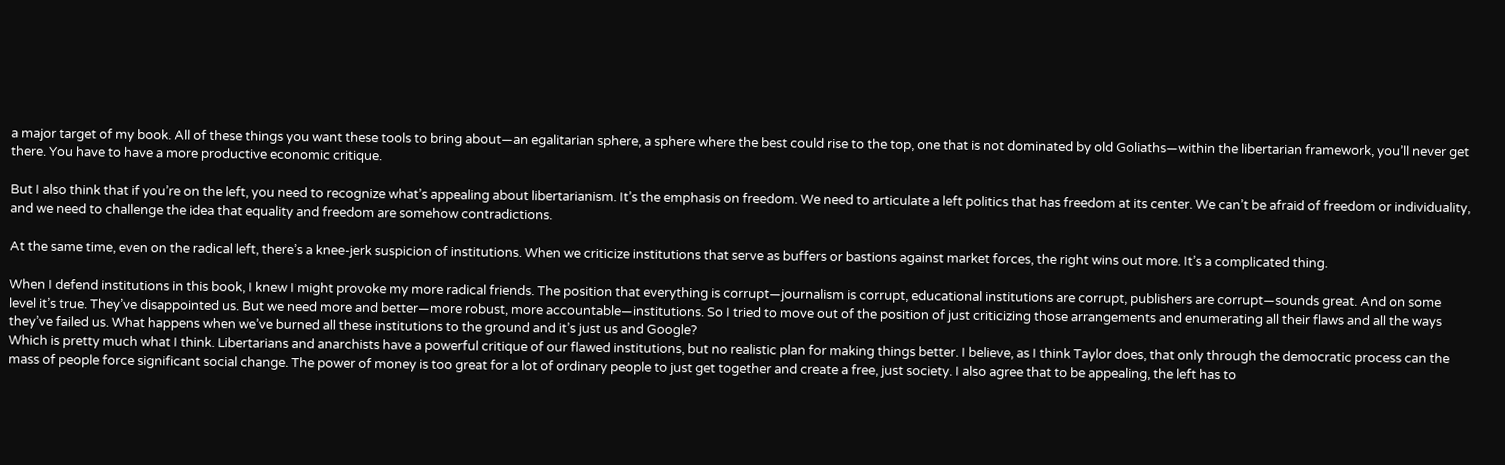a major target of my book. All of these things you want these tools to bring about—an egalitarian sphere, a sphere where the best could rise to the top, one that is not dominated by old Goliaths—within the libertarian framework, you’ll never get there. You have to have a more productive economic critique.

But I also think that if you’re on the left, you need to recognize what’s appealing about libertarianism. It’s the emphasis on freedom. We need to articulate a left politics that has freedom at its center. We can’t be afraid of freedom or individuality, and we need to challenge the idea that equality and freedom are somehow contradictions.

At the same time, even on the radical left, there’s a knee-jerk suspicion of institutions. When we criticize institutions that serve as buffers or bastions against market forces, the right wins out more. It’s a complicated thing.

When I defend institutions in this book, I knew I might provoke my more radical friends. The position that everything is corrupt—journalism is corrupt, educational institutions are corrupt, publishers are corrupt—sounds great. And on some level it’s true. They’ve disappointed us. But we need more and better—more robust, more accountable—institutions. So I tried to move out of the position of just criticizing those arrangements and enumerating all their flaws and all the ways they’ve failed us. What happens when we’ve burned all these institutions to the ground and it’s just us and Google?
Which is pretty much what I think. Libertarians and anarchists have a powerful critique of our flawed institutions, but no realistic plan for making things better. I believe, as I think Taylor does, that only through the democratic process can the mass of people force significant social change. The power of money is too great for a lot of ordinary people to just get together and create a free, just society. I also agree that to be appealing, the left has to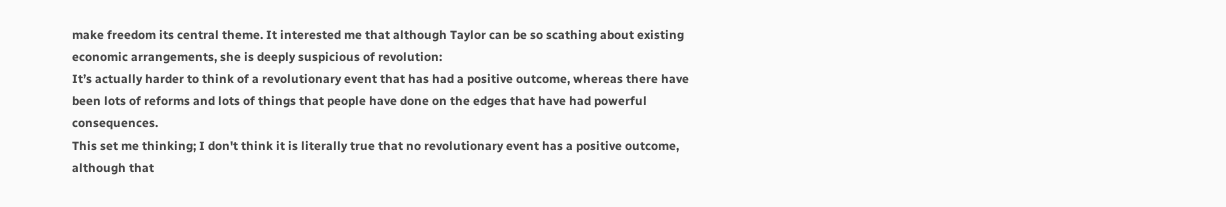make freedom its central theme. It interested me that although Taylor can be so scathing about existing economic arrangements, she is deeply suspicious of revolution:
It’s actually harder to think of a revolutionary event that has had a positive outcome, whereas there have been lots of reforms and lots of things that people have done on the edges that have had powerful consequences.
This set me thinking; I don't think it is literally true that no revolutionary event has a positive outcome, although that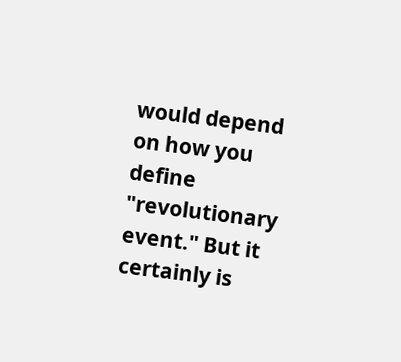would depend on how you define "revolutionary event." But it certainly is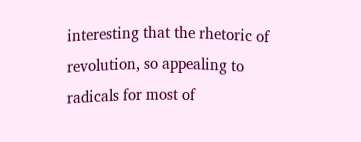interesting that the rhetoric of revolution, so appealing to radicals for most of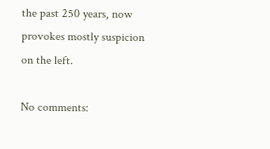the past 250 years, now provokes mostly suspicion on the left.

No comments: